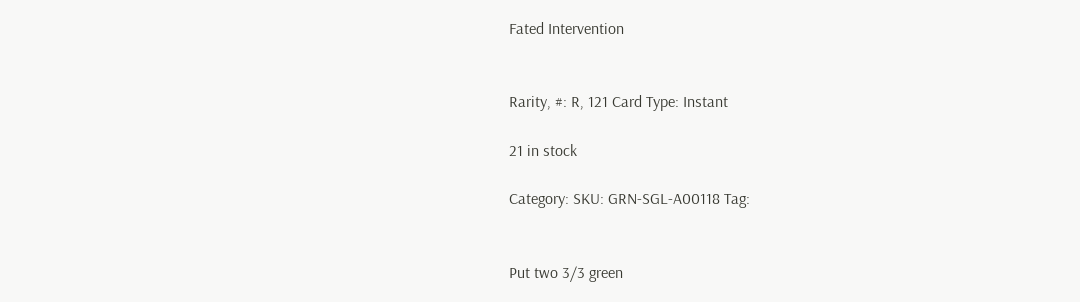Fated Intervention


Rarity, #: R, 121 Card Type: Instant

21 in stock

Category: SKU: GRN-SGL-A00118 Tag:


Put two 3/3 green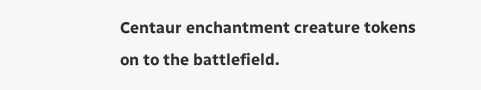Centaur enchantment creature tokens on to the battlefield.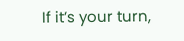If it’s your turn,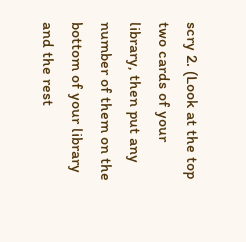scry 2. (Look at the top two cards of your library, then put any number of them on the bottom of your library and the rest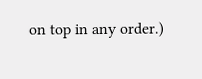on top in any order.)